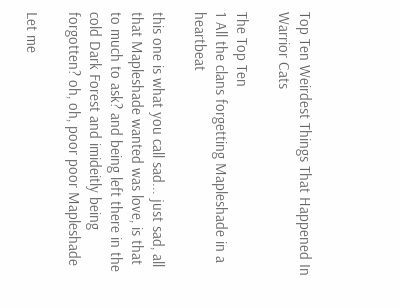Top Ten Weirdest Things That Happened In Warrior Cats

The Top Ten
1 All the clans forgetting Mapleshade in a heartbeat

this one is what you call sad... just sad, all that Mapleshade wanted was love, is that to much to ask? and being left there in the cold Dark Forest and imideitly being forgotten? oh, oh, poor poor Mapleshade

Let me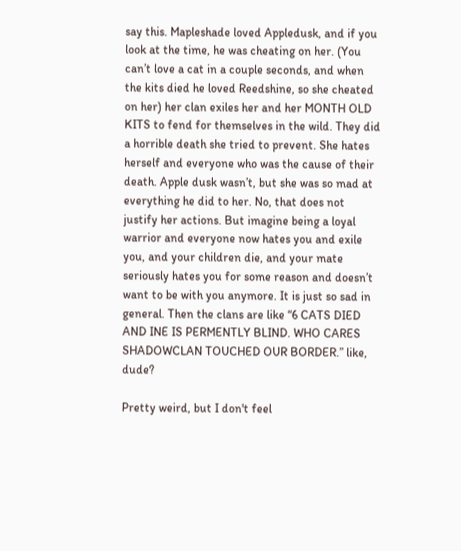say this. Mapleshade loved Appledusk, and if you look at the time, he was cheating on her. (You can’t love a cat in a couple seconds, and when the kits died he loved Reedshine, so she cheated on her) her clan exiles her and her MONTH OLD KITS to fend for themselves in the wild. They did a horrible death she tried to prevent. She hates herself and everyone who was the cause of their death. Apple dusk wasn’t, but she was so mad at everything he did to her. No, that does not justify her actions. But imagine being a loyal warrior and everyone now hates you and exile you, and your children die, and your mate seriously hates you for some reason and doesn’t want to be with you anymore. It is just so sad in general. Then the clans are like “6 CATS DIED AND INE IS PERMENTLY BLIND. WHO CARES SHADOWCLAN TOUCHED OUR BORDER.” like, dude?

Pretty weird, but I don't feel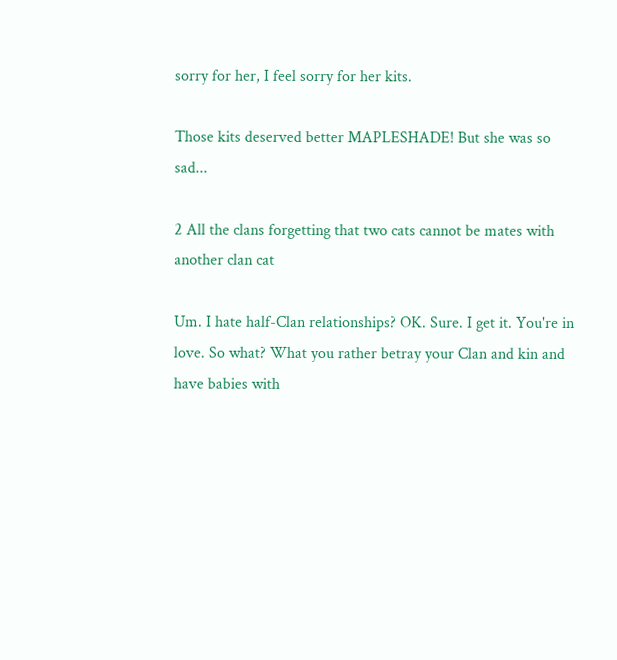sorry for her, I feel sorry for her kits.

Those kits deserved better MAPLESHADE! But she was so sad...

2 All the clans forgetting that two cats cannot be mates with another clan cat

Um. I hate half-Clan relationships? OK. Sure. I get it. You're in love. So what? What you rather betray your Clan and kin and have babies with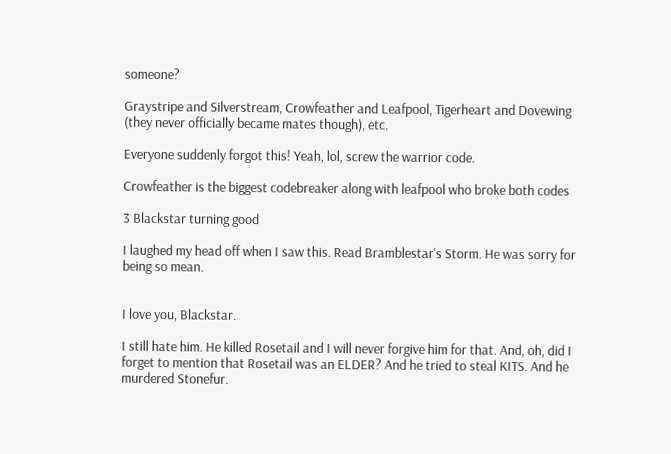someone?

Graystripe and Silverstream, Crowfeather and Leafpool, Tigerheart and Dovewing (they never officially became mates though), etc.

Everyone suddenly forgot this! Yeah, lol, screw the warrior code.

Crowfeather is the biggest codebreaker along with leafpool who broke both codes

3 Blackstar turning good

I laughed my head off when I saw this. Read Bramblestar's Storm. He was sorry for being so mean.


I love you, Blackstar.

I still hate him. He killed Rosetail and I will never forgive him for that. And, oh, did I forget to mention that Rosetail was an ELDER? And he tried to steal KITS. And he murdered Stonefur.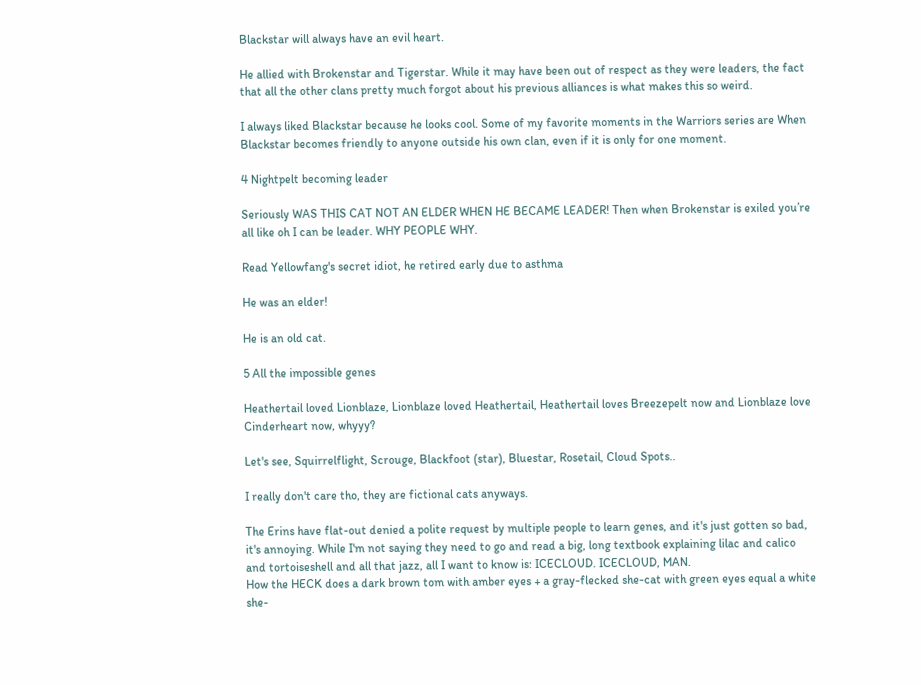Blackstar will always have an evil heart.

He allied with Brokenstar and Tigerstar. While it may have been out of respect as they were leaders, the fact that all the other clans pretty much forgot about his previous alliances is what makes this so weird.

I always liked Blackstar because he looks cool. Some of my favorite moments in the Warriors series are When Blackstar becomes friendly to anyone outside his own clan, even if it is only for one moment.

4 Nightpelt becoming leader

Seriously WAS THIS CAT NOT AN ELDER WHEN HE BECAME LEADER! Then when Brokenstar is exiled you’re all like oh I can be leader. WHY PEOPLE WHY.

Read Yellowfang's secret idiot, he retired early due to asthma

He was an elder!

He is an old cat.

5 All the impossible genes

Heathertail loved Lionblaze, Lionblaze loved Heathertail, Heathertail loves Breezepelt now and Lionblaze love Cinderheart now, whyyy?

Let's see, Squirrelflight, Scrouge, Blackfoot (star), Bluestar, Rosetail, Cloud Spots..

I really don't care tho, they are fictional cats anyways.

The Erins have flat-out denied a polite request by multiple people to learn genes, and it's just gotten so bad, it's annoying. While I'm not saying they need to go and read a big, long textbook explaining lilac and calico and tortoiseshell and all that jazz, all I want to know is: ICECLOUD. ICECLOUD, MAN.
How the HECK does a dark brown tom with amber eyes + a gray-flecked she-cat with green eyes equal a white she-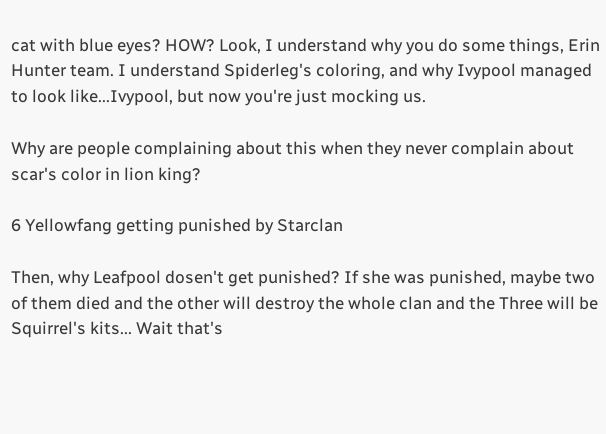cat with blue eyes? HOW? Look, I understand why you do some things, Erin Hunter team. I understand Spiderleg's coloring, and why Ivypool managed to look like...Ivypool, but now you're just mocking us.

Why are people complaining about this when they never complain about scar's color in lion king?

6 Yellowfang getting punished by Starclan

Then, why Leafpool dosen't get punished? If she was punished, maybe two of them died and the other will destroy the whole clan and the Three will be Squirrel's kits... Wait that's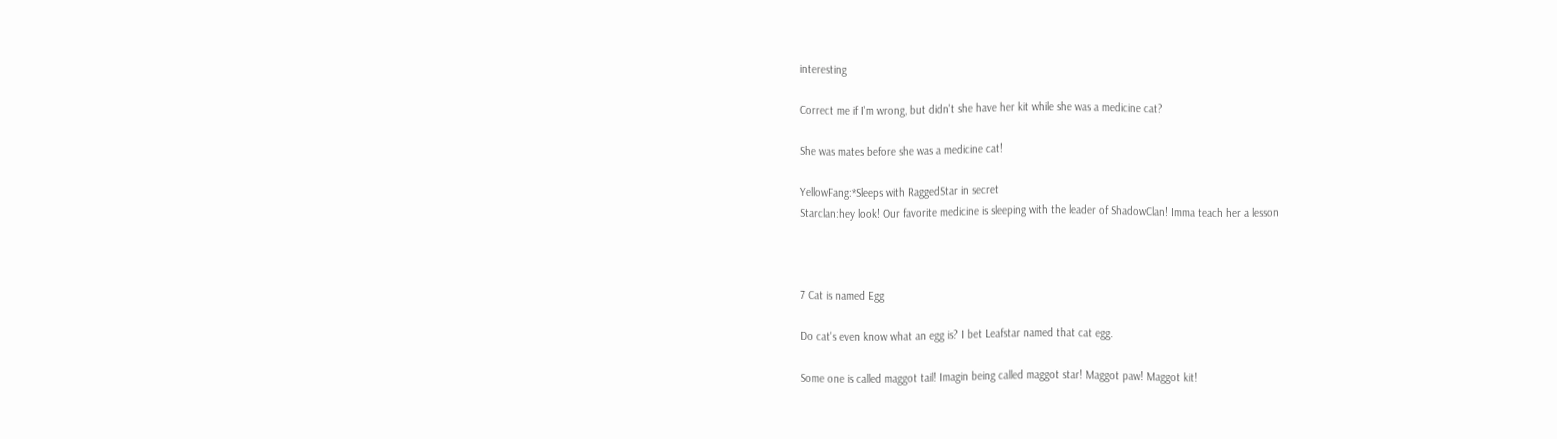interesting

Correct me if I'm wrong, but didn't she have her kit while she was a medicine cat?

She was mates before she was a medicine cat!

YellowFang:*Sleeps with RaggedStar in secret
Starclan:hey look! Our favorite medicine is sleeping with the leader of ShadowClan! Imma teach her a lesson



7 Cat is named Egg

Do cat's even know what an egg is? I bet Leafstar named that cat egg.

Some one is called maggot tail! Imagin being called maggot star! Maggot paw! Maggot kit!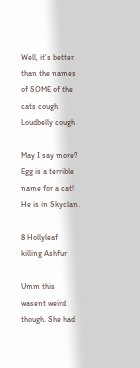Well, it's better than the names of SOME of the cats cough Loudbelly cough

May I say more? Egg is a terrible name for a cat! He is in Skyclan.

8 Hollyleaf killing Ashfur

Umm this wasent weird though. She had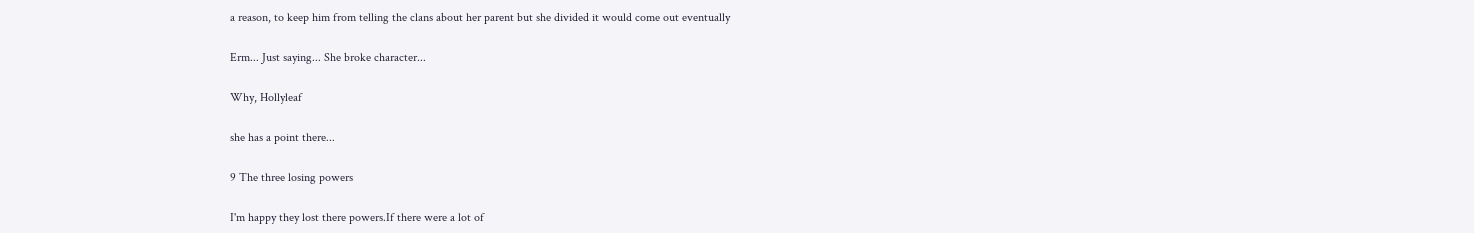a reason, to keep him from telling the clans about her parent but she divided it would come out eventually

Erm... Just saying... She broke character...

Why, Hollyleaf

she has a point there...

9 The three losing powers

I'm happy they lost there powers.If there were a lot of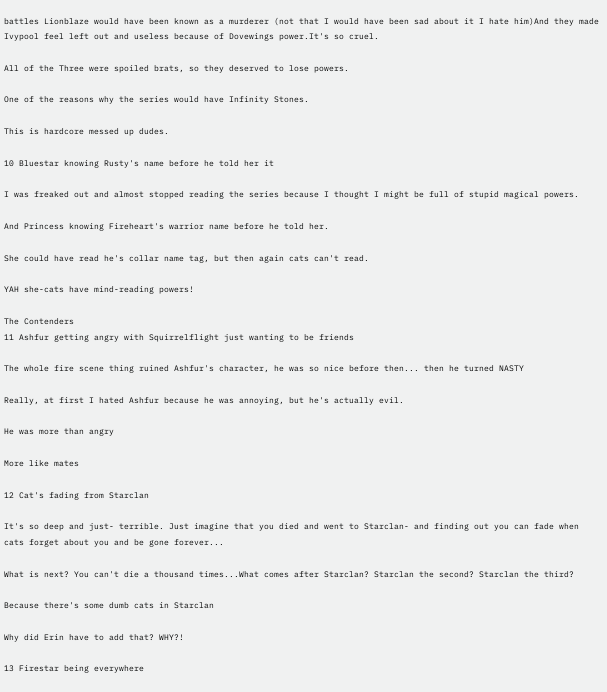battles Lionblaze would have been known as a murderer (not that I would have been sad about it I hate him)And they made Ivypool feel left out and useless because of Dovewings power.It's so cruel.

All of the Three were spoiled brats, so they deserved to lose powers.

One of the reasons why the series would have Infinity Stones.

This is hardcore messed up dudes.

10 Bluestar knowing Rusty's name before he told her it

I was freaked out and almost stopped reading the series because I thought I might be full of stupid magical powers.

And Princess knowing Fireheart's warrior name before he told her.

She could have read he's collar name tag, but then again cats can't read.

YAH she-cats have mind-reading powers!

The Contenders
11 Ashfur getting angry with Squirrelflight just wanting to be friends

The whole fire scene thing ruined Ashfur's character, he was so nice before then... then he turned NASTY

Really, at first I hated Ashfur because he was annoying, but he's actually evil.

He was more than angry

More like mates

12 Cat's fading from Starclan

It's so deep and just- terrible. Just imagine that you died and went to Starclan- and finding out you can fade when cats forget about you and be gone forever...

What is next? You can't die a thousand times...What comes after Starclan? Starclan the second? Starclan the third?

Because there's some dumb cats in Starclan

Why did Erin have to add that? WHY?!

13 Firestar being everywhere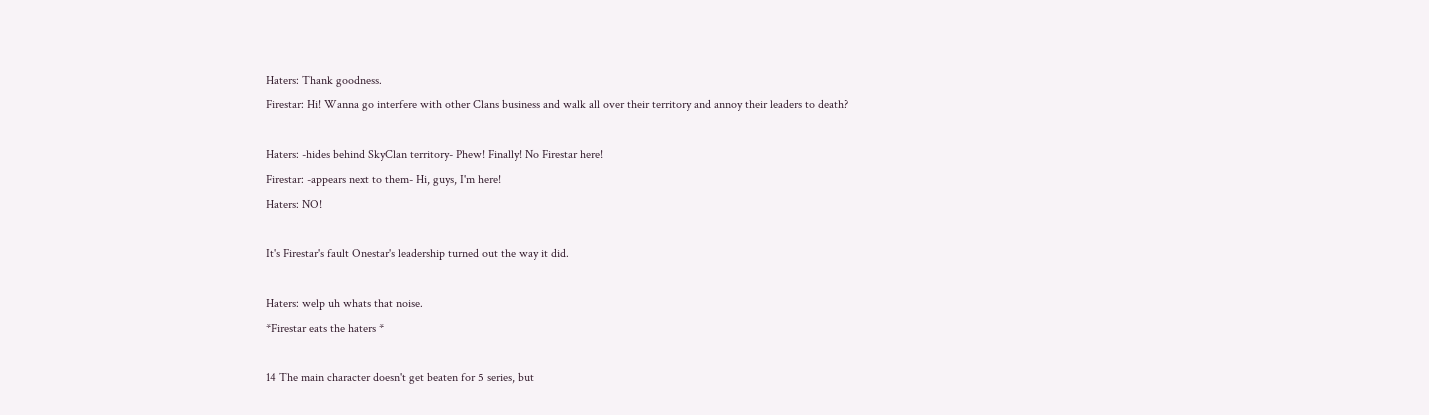Haters: Thank goodness.
Firestar: Hi! Wanna go interfere with other Clans business and walk all over their territory and annoy their leaders to death?

Haters: -hides behind SkyClan territory- Phew! Finally! No Firestar here!
Firestar: -appears next to them- Hi, guys, I'm here!
Haters: NO!

It's Firestar's fault Onestar's leadership turned out the way it did.

Haters: welp uh whats that noise.
*Firestar eats the haters *

14 The main character doesn't get beaten for 5 series, but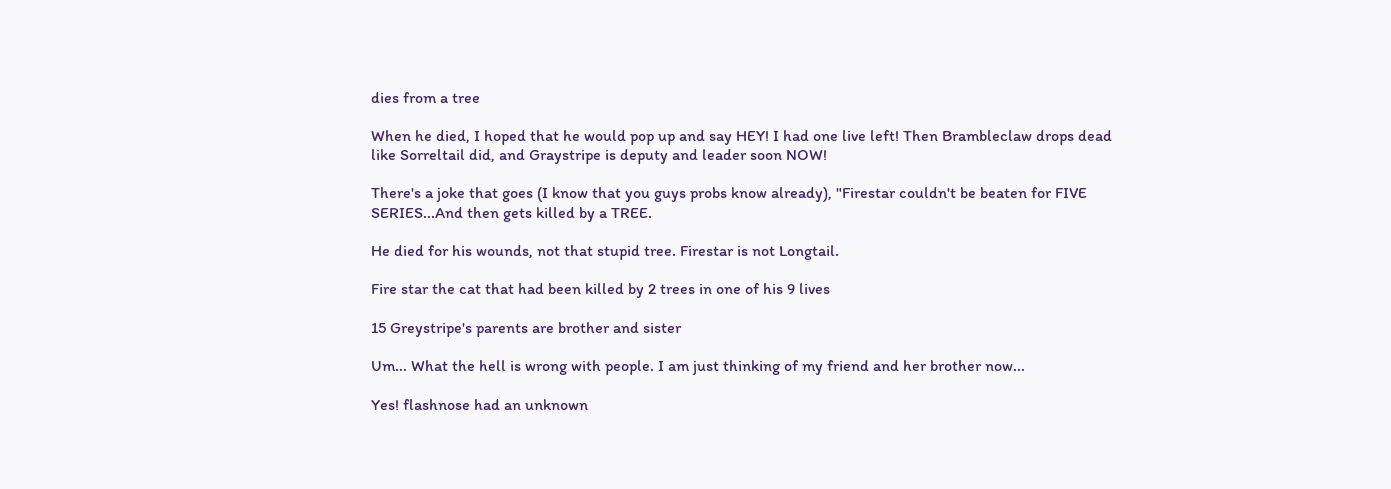dies from a tree

When he died, I hoped that he would pop up and say HEY! I had one live left! Then Brambleclaw drops dead like Sorreltail did, and Graystripe is deputy and leader soon NOW!

There's a joke that goes (I know that you guys probs know already), "Firestar couldn't be beaten for FIVE SERIES...And then gets killed by a TREE.

He died for his wounds, not that stupid tree. Firestar is not Longtail.

Fire star the cat that had been killed by 2 trees in one of his 9 lives

15 Greystripe's parents are brother and sister

Um... What the hell is wrong with people. I am just thinking of my friend and her brother now...

Yes! flashnose had an unknown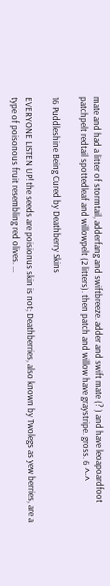mate and had a litter of stormtail, adderfang and swiftbreeze. adder and swift mate (? ) and have leoapoardfoot patchpelt redtail spottedleaf and willowpelt (2 litters). then patch and willow have graystripe. gross. 6 ^-^

16 Puddleshine Being Cured by Deathberry Skins

EVERYONE LISTEN UP! the seeds are poisionus skin is not; Deathberries, also known by Twolegs as yew berries, are a type of poisonous fruit resembling red olives. ...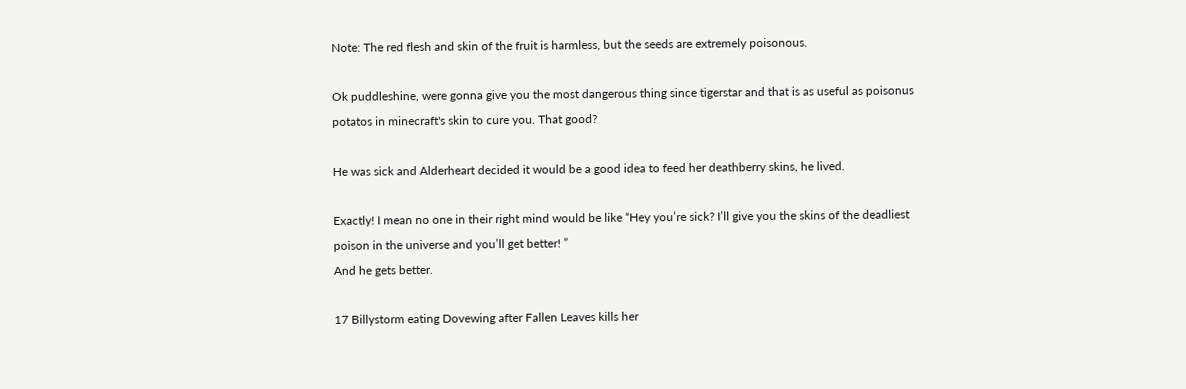Note: The red flesh and skin of the fruit is harmless, but the seeds are extremely poisonous.

Ok puddleshine, were gonna give you the most dangerous thing since tigerstar and that is as useful as poisonus potatos in minecraft's skin to cure you. That good?

He was sick and Alderheart decided it would be a good idea to feed her deathberry skins, he lived.

Exactly! I mean no one in their right mind would be like “Hey you’re sick? I’ll give you the skins of the deadliest poison in the universe and you’ll get better! ”
And he gets better.

17 Billystorm eating Dovewing after Fallen Leaves kills her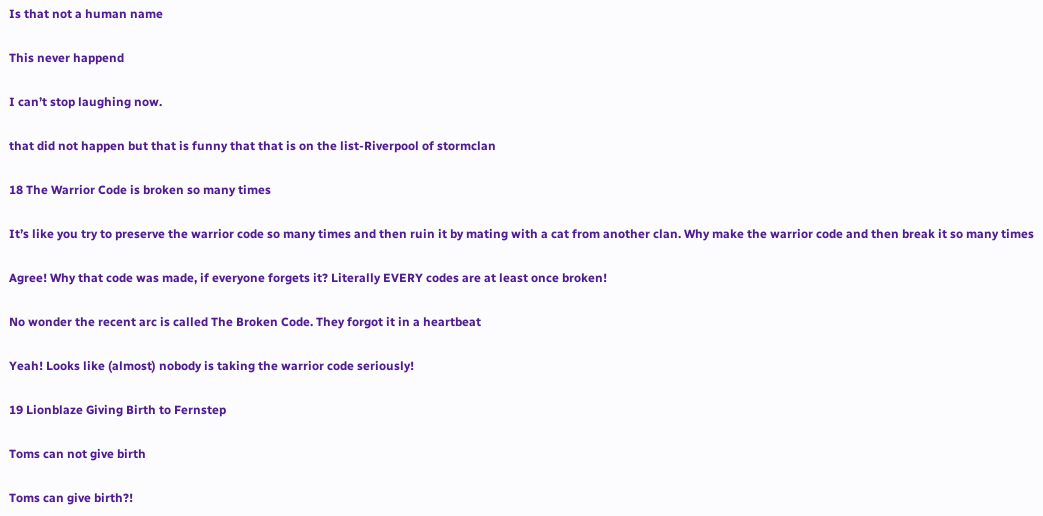Is that not a human name

This never happend

I can’t stop laughing now.

that did not happen but that is funny that that is on the list-Riverpool of stormclan

18 The Warrior Code is broken so many times

It’s like you try to preserve the warrior code so many times and then ruin it by mating with a cat from another clan. Why make the warrior code and then break it so many times

Agree! Why that code was made, if everyone forgets it? Literally EVERY codes are at least once broken!

No wonder the recent arc is called The Broken Code. They forgot it in a heartbeat

Yeah! Looks like (almost) nobody is taking the warrior code seriously!

19 Lionblaze Giving Birth to Fernstep

Toms can not give birth

Toms can give birth?!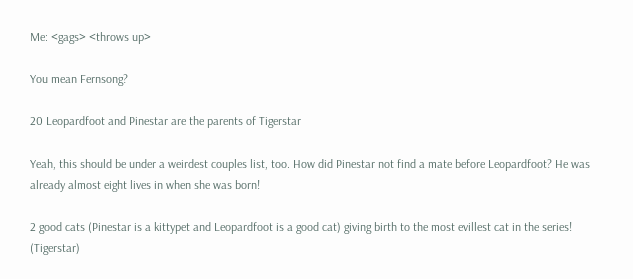Me: <gags> <throws up>

You mean Fernsong?

20 Leopardfoot and Pinestar are the parents of Tigerstar

Yeah, this should be under a weirdest couples list, too. How did Pinestar not find a mate before Leopardfoot? He was already almost eight lives in when she was born!

2 good cats (Pinestar is a kittypet and Leopardfoot is a good cat) giving birth to the most evillest cat in the series! (Tigerstar)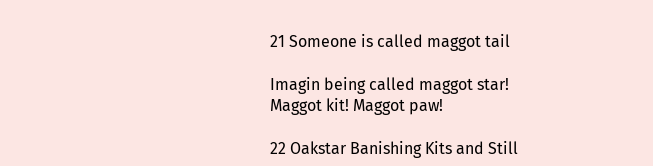21 Someone is called maggot tail

Imagin being called maggot star! Maggot kit! Maggot paw!

22 Oakstar Banishing Kits and Still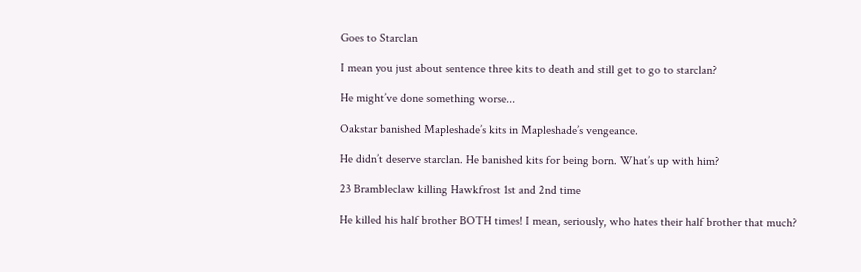Goes to Starclan

I mean you just about sentence three kits to death and still get to go to starclan?

He might’ve done something worse...

Oakstar banished Mapleshade’s kits in Mapleshade’s vengeance.

He didn’t deserve starclan. He banished kits for being born. What’s up with him?

23 Brambleclaw killing Hawkfrost 1st and 2nd time

He killed his half brother BOTH times! I mean, seriously, who hates their half brother that much?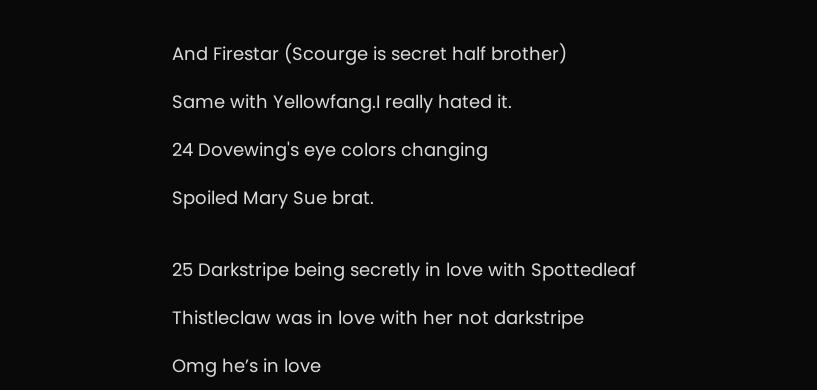And Firestar (Scourge is secret half brother)

Same with Yellowfang.I really hated it.

24 Dovewing's eye colors changing

Spoiled Mary Sue brat.


25 Darkstripe being secretly in love with Spottedleaf

Thistleclaw was in love with her not darkstripe

Omg he’s in love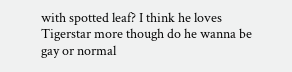with spotted leaf? I think he loves Tigerstar more though do he wanna be gay or normal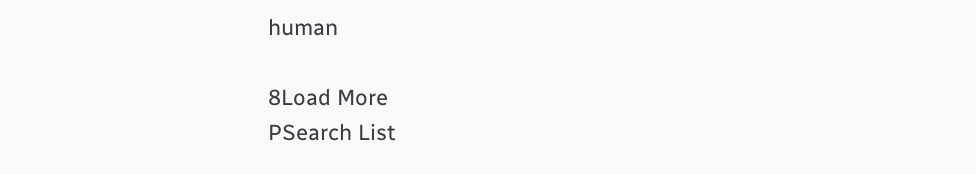human

8Load More
PSearch List